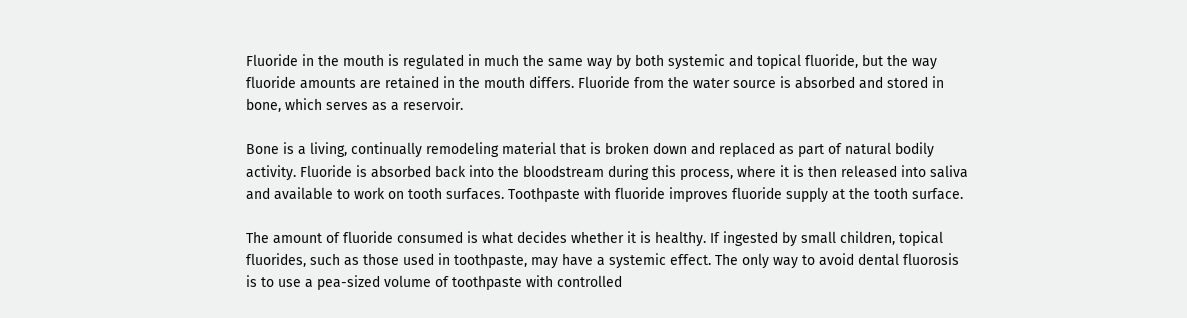Fluoride in the mouth is regulated in much the same way by both systemic and topical fluoride, but the way fluoride amounts are retained in the mouth differs. Fluoride from the water source is absorbed and stored in bone, which serves as a reservoir.

Bone is a living, continually remodeling material that is broken down and replaced as part of natural bodily activity. Fluoride is absorbed back into the bloodstream during this process, where it is then released into saliva and available to work on tooth surfaces. Toothpaste with fluoride improves fluoride supply at the tooth surface.

The amount of fluoride consumed is what decides whether it is healthy. If ingested by small children, topical fluorides, such as those used in toothpaste, may have a systemic effect. The only way to avoid dental fluorosis is to use a pea-sized volume of toothpaste with controlled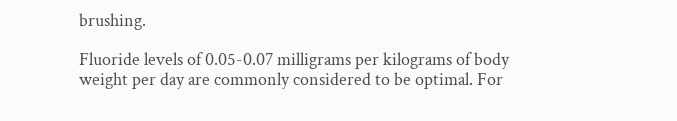brushing.

Fluoride levels of 0.05-0.07 milligrams per kilograms of body weight per day are commonly considered to be optimal. For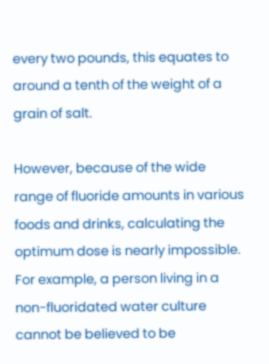every two pounds, this equates to around a tenth of the weight of a grain of salt.

However, because of the wide range of fluoride amounts in various foods and drinks, calculating the optimum dose is nearly impossible. For example, a person living in a non-fluoridated water culture cannot be believed to be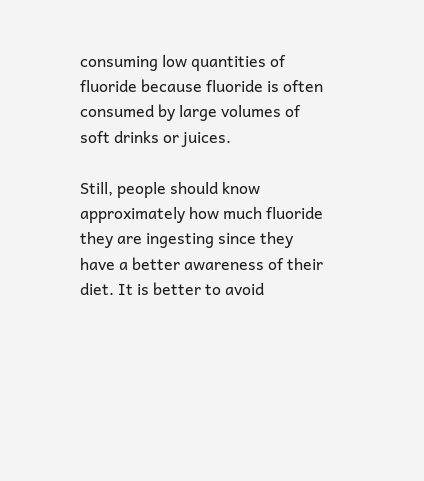consuming low quantities of fluoride because fluoride is often consumed by large volumes of soft drinks or juices.

Still, people should know approximately how much fluoride they are ingesting since they have a better awareness of their diet. It is better to avoid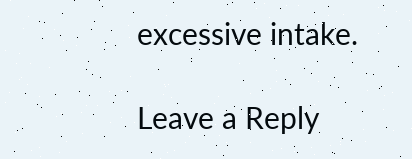excessive intake.

Leave a Reply